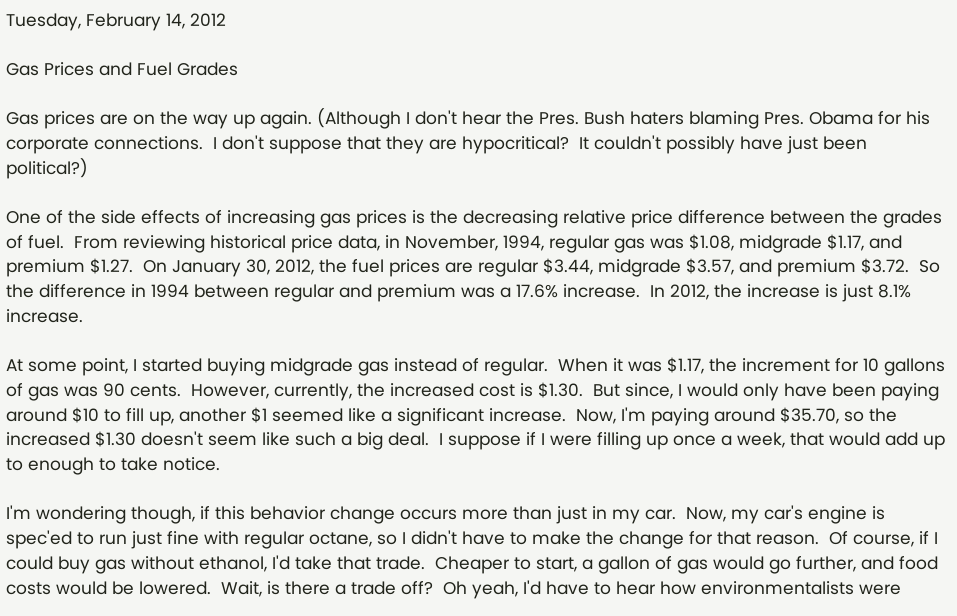Tuesday, February 14, 2012

Gas Prices and Fuel Grades

Gas prices are on the way up again. (Although I don't hear the Pres. Bush haters blaming Pres. Obama for his corporate connections.  I don't suppose that they are hypocritical?  It couldn't possibly have just been political?)

One of the side effects of increasing gas prices is the decreasing relative price difference between the grades of fuel.  From reviewing historical price data, in November, 1994, regular gas was $1.08, midgrade $1.17, and premium $1.27.  On January 30, 2012, the fuel prices are regular $3.44, midgrade $3.57, and premium $3.72.  So the difference in 1994 between regular and premium was a 17.6% increase.  In 2012, the increase is just 8.1% increase.

At some point, I started buying midgrade gas instead of regular.  When it was $1.17, the increment for 10 gallons of gas was 90 cents.  However, currently, the increased cost is $1.30.  But since, I would only have been paying around $10 to fill up, another $1 seemed like a significant increase.  Now, I'm paying around $35.70, so the increased $1.30 doesn't seem like such a big deal.  I suppose if I were filling up once a week, that would add up to enough to take notice.

I'm wondering though, if this behavior change occurs more than just in my car.  Now, my car's engine is spec'ed to run just fine with regular octane, so I didn't have to make the change for that reason.  Of course, if I could buy gas without ethanol, I'd take that trade.  Cheaper to start, a gallon of gas would go further, and food costs would be lowered.  Wait, is there a trade off?  Oh yeah, I'd have to hear how environmentalists were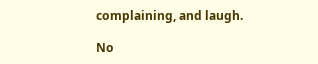complaining, and laugh.

No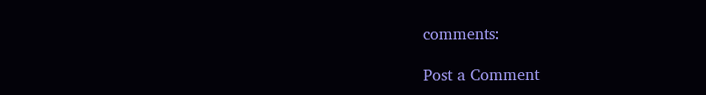comments:

Post a Comment